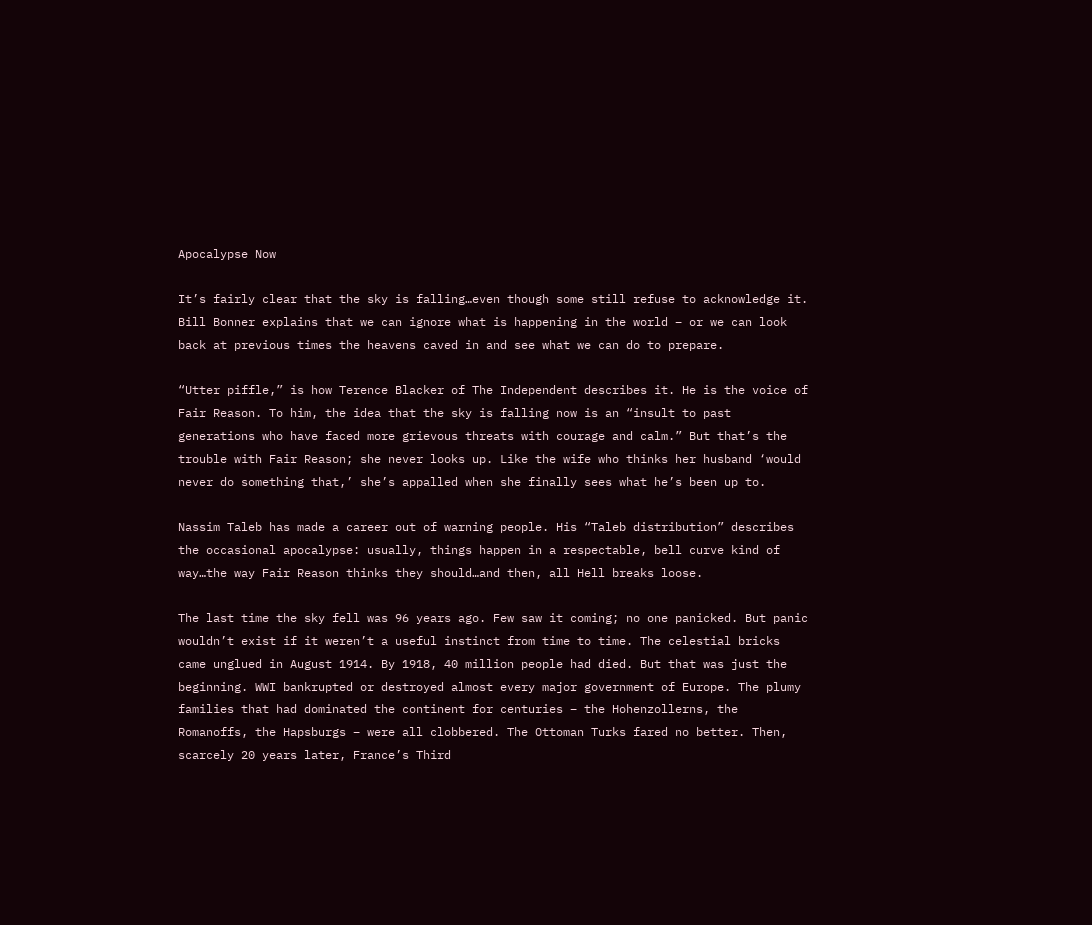Apocalypse Now

It’s fairly clear that the sky is falling…even though some still refuse to acknowledge it. Bill Bonner explains that we can ignore what is happening in the world – or we can look back at previous times the heavens caved in and see what we can do to prepare.

“Utter piffle,” is how Terence Blacker of The Independent describes it. He is the voice of Fair Reason. To him, the idea that the sky is falling now is an “insult to past generations who have faced more grievous threats with courage and calm.” But that’s the trouble with Fair Reason; she never looks up. Like the wife who thinks her husband ‘would never do something that,’ she’s appalled when she finally sees what he’s been up to.

Nassim Taleb has made a career out of warning people. His “Taleb distribution” describes the occasional apocalypse: usually, things happen in a respectable, bell curve kind of way…the way Fair Reason thinks they should…and then, all Hell breaks loose.

The last time the sky fell was 96 years ago. Few saw it coming; no one panicked. But panic wouldn’t exist if it weren’t a useful instinct from time to time. The celestial bricks came unglued in August 1914. By 1918, 40 million people had died. But that was just the beginning. WWI bankrupted or destroyed almost every major government of Europe. The plumy families that had dominated the continent for centuries – the Hohenzollerns, the Romanoffs, the Hapsburgs – were all clobbered. The Ottoman Turks fared no better. Then, scarcely 20 years later, France’s Third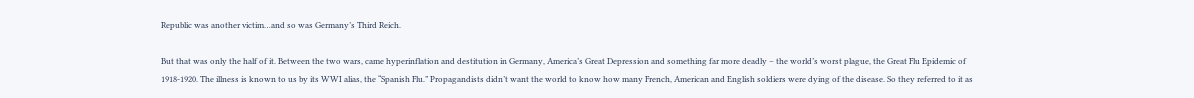Republic was another victim…and so was Germany’s Third Reich.

But that was only the half of it. Between the two wars, came hyperinflation and destitution in Germany, America’s Great Depression and something far more deadly – the world’s worst plague, the Great Flu Epidemic of 1918-1920. The illness is known to us by its WWI alias, the “Spanish Flu.” Propagandists didn’t want the world to know how many French, American and English soldiers were dying of the disease. So they referred to it as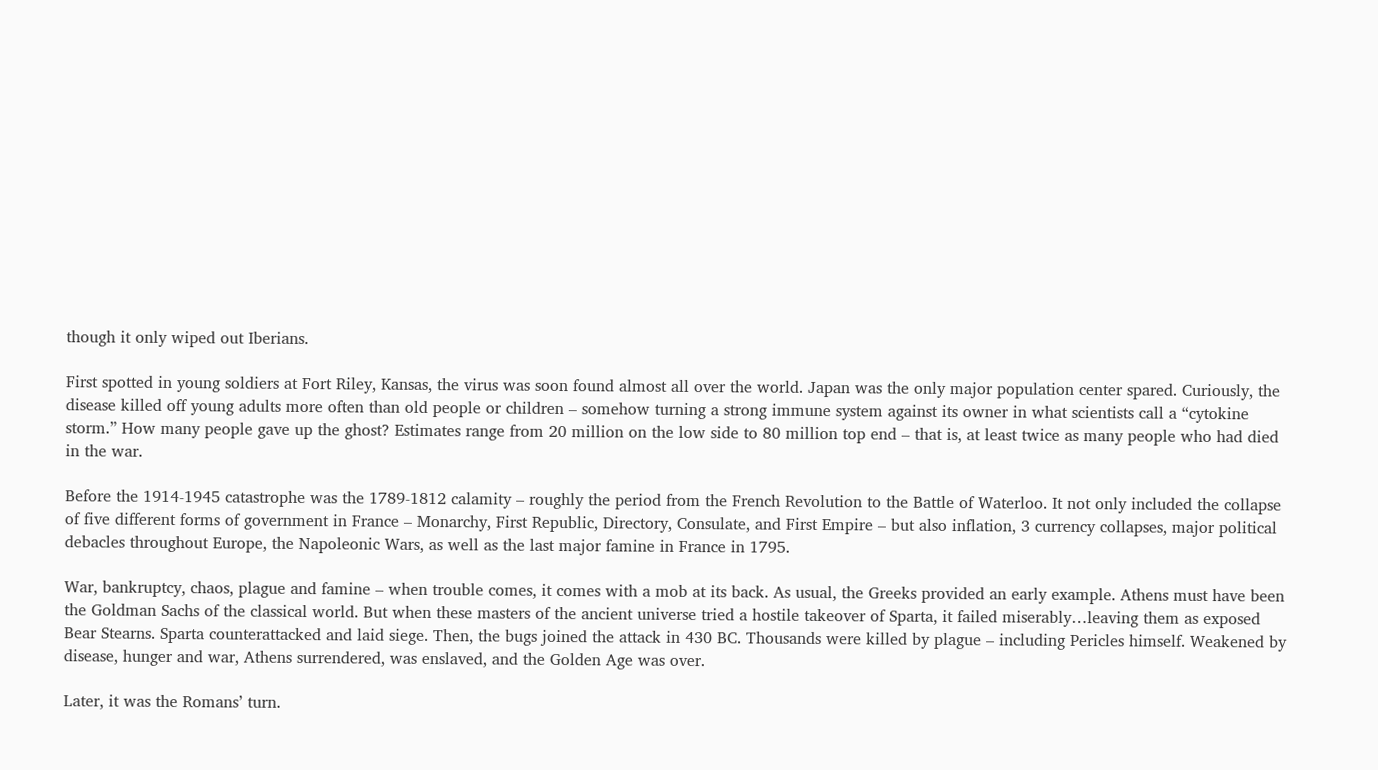though it only wiped out Iberians.

First spotted in young soldiers at Fort Riley, Kansas, the virus was soon found almost all over the world. Japan was the only major population center spared. Curiously, the disease killed off young adults more often than old people or children – somehow turning a strong immune system against its owner in what scientists call a “cytokine storm.” How many people gave up the ghost? Estimates range from 20 million on the low side to 80 million top end – that is, at least twice as many people who had died in the war.

Before the 1914-1945 catastrophe was the 1789-1812 calamity – roughly the period from the French Revolution to the Battle of Waterloo. It not only included the collapse of five different forms of government in France – Monarchy, First Republic, Directory, Consulate, and First Empire – but also inflation, 3 currency collapses, major political debacles throughout Europe, the Napoleonic Wars, as well as the last major famine in France in 1795.

War, bankruptcy, chaos, plague and famine – when trouble comes, it comes with a mob at its back. As usual, the Greeks provided an early example. Athens must have been the Goldman Sachs of the classical world. But when these masters of the ancient universe tried a hostile takeover of Sparta, it failed miserably…leaving them as exposed Bear Stearns. Sparta counterattacked and laid siege. Then, the bugs joined the attack in 430 BC. Thousands were killed by plague – including Pericles himself. Weakened by disease, hunger and war, Athens surrendered, was enslaved, and the Golden Age was over.

Later, it was the Romans’ turn.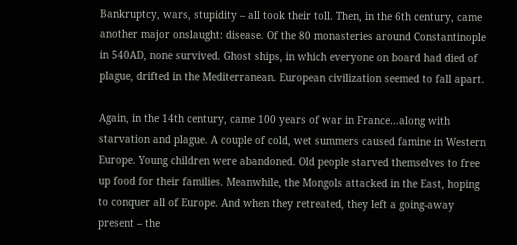Bankruptcy, wars, stupidity – all took their toll. Then, in the 6th century, came another major onslaught: disease. Of the 80 monasteries around Constantinople in 540AD, none survived. Ghost ships, in which everyone on board had died of plague, drifted in the Mediterranean. European civilization seemed to fall apart.

Again, in the 14th century, came 100 years of war in France…along with starvation and plague. A couple of cold, wet summers caused famine in Western Europe. Young children were abandoned. Old people starved themselves to free up food for their families. Meanwhile, the Mongols attacked in the East, hoping to conquer all of Europe. And when they retreated, they left a going-away present – the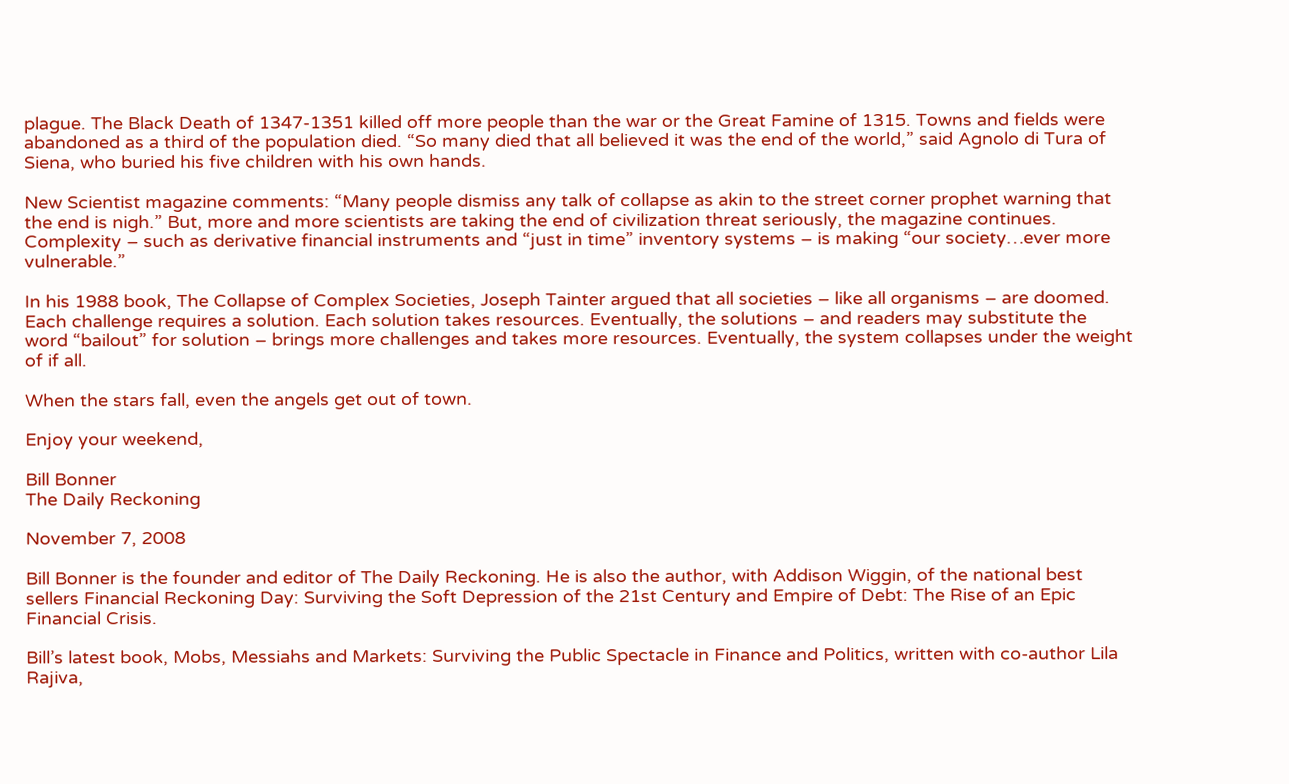plague. The Black Death of 1347-1351 killed off more people than the war or the Great Famine of 1315. Towns and fields were abandoned as a third of the population died. “So many died that all believed it was the end of the world,” said Agnolo di Tura of Siena, who buried his five children with his own hands.

New Scientist magazine comments: “Many people dismiss any talk of collapse as akin to the street corner prophet warning that the end is nigh.” But, more and more scientists are taking the end of civilization threat seriously, the magazine continues. Complexity – such as derivative financial instruments and “just in time” inventory systems – is making “our society…ever more vulnerable.”

In his 1988 book, The Collapse of Complex Societies, Joseph Tainter argued that all societies – like all organisms – are doomed. Each challenge requires a solution. Each solution takes resources. Eventually, the solutions – and readers may substitute the word “bailout” for solution – brings more challenges and takes more resources. Eventually, the system collapses under the weight of if all.

When the stars fall, even the angels get out of town.

Enjoy your weekend,

Bill Bonner
The Daily Reckoning

November 7, 2008

Bill Bonner is the founder and editor of The Daily Reckoning. He is also the author, with Addison Wiggin, of the national best sellers Financial Reckoning Day: Surviving the Soft Depression of the 21st Century and Empire of Debt: The Rise of an Epic Financial Crisis.

Bill’s latest book, Mobs, Messiahs and Markets: Surviving the Public Spectacle in Finance and Politics, written with co-author Lila Rajiva,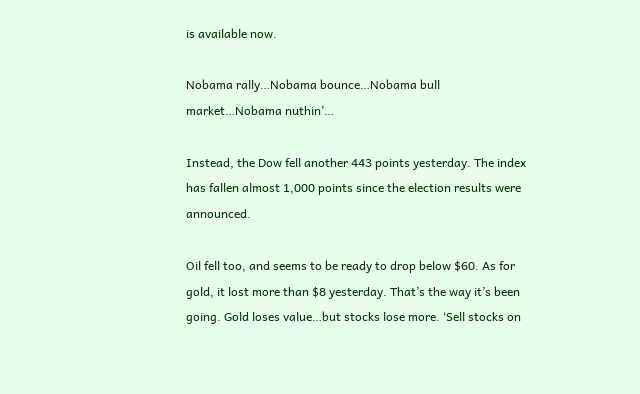is available now.

Nobama rally…Nobama bounce…Nobama bull market…Nobama nuthin’…

Instead, the Dow fell another 443 points yesterday. The index has fallen almost 1,000 points since the election results were announced.

Oil fell too, and seems to be ready to drop below $60. As for gold, it lost more than $8 yesterday. That’s the way it’s been going. Gold loses value…but stocks lose more. ‘Sell stocks on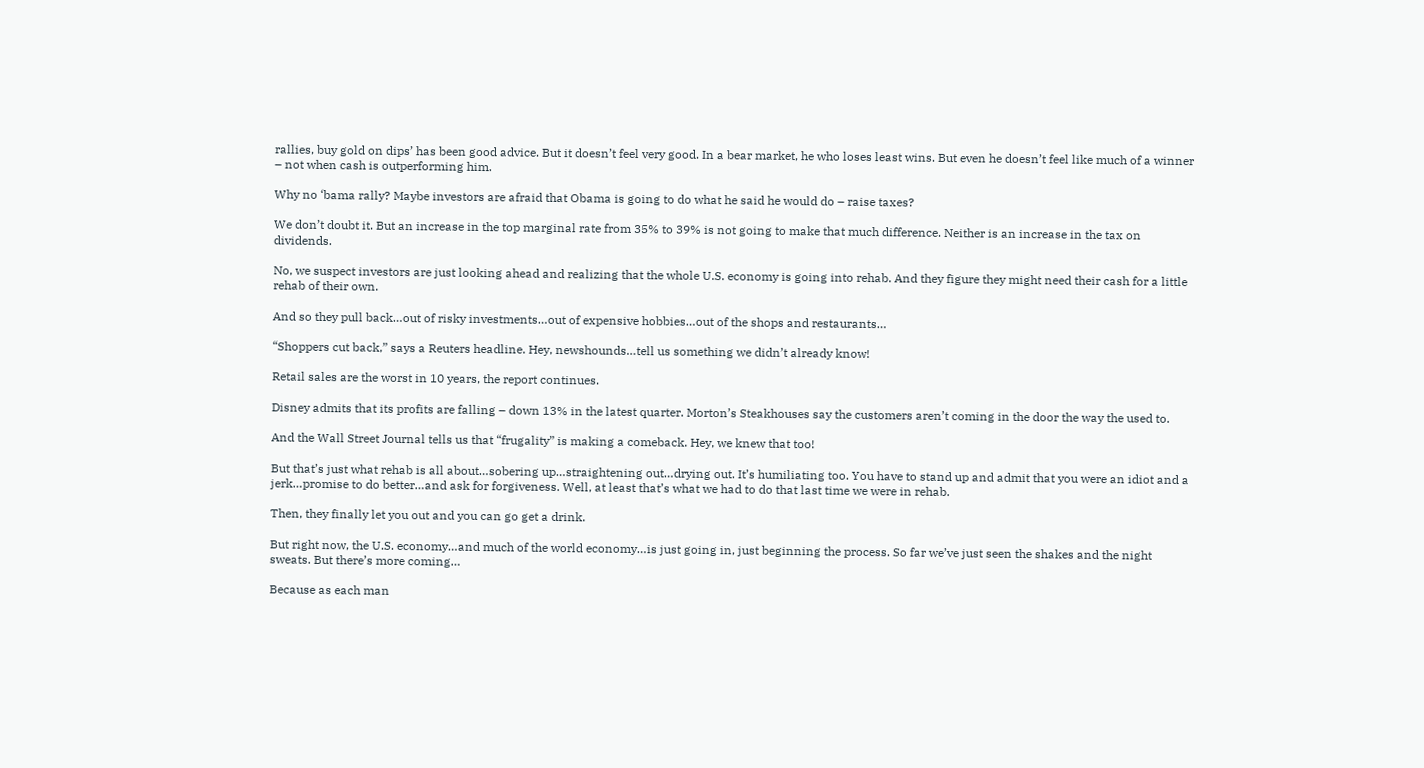rallies, buy gold on dips’ has been good advice. But it doesn’t feel very good. In a bear market, he who loses least wins. But even he doesn’t feel like much of a winner – not when cash is outperforming him.

Why no ‘bama rally? Maybe investors are afraid that Obama is going to do what he said he would do – raise taxes?

We don’t doubt it. But an increase in the top marginal rate from 35% to 39% is not going to make that much difference. Neither is an increase in the tax on dividends.

No, we suspect investors are just looking ahead and realizing that the whole U.S. economy is going into rehab. And they figure they might need their cash for a little rehab of their own.

And so they pull back…out of risky investments…out of expensive hobbies…out of the shops and restaurants…

“Shoppers cut back,” says a Reuters headline. Hey, newshounds…tell us something we didn’t already know!

Retail sales are the worst in 10 years, the report continues.

Disney admits that its profits are falling – down 13% in the latest quarter. Morton’s Steakhouses say the customers aren’t coming in the door the way the used to.

And the Wall Street Journal tells us that “frugality” is making a comeback. Hey, we knew that too!

But that’s just what rehab is all about…sobering up…straightening out…drying out. It’s humiliating too. You have to stand up and admit that you were an idiot and a jerk…promise to do better…and ask for forgiveness. Well, at least that’s what we had to do that last time we were in rehab.

Then, they finally let you out and you can go get a drink.

But right now, the U.S. economy…and much of the world economy…is just going in, just beginning the process. So far we’ve just seen the shakes and the night sweats. But there’s more coming…

Because as each man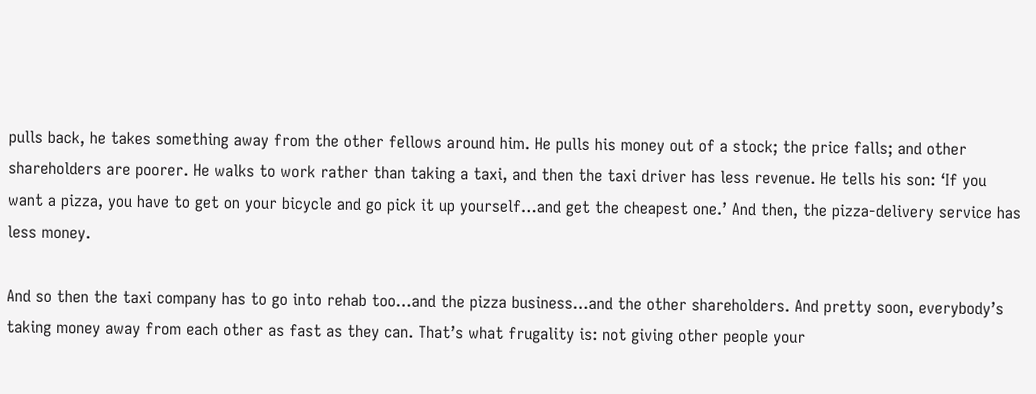pulls back, he takes something away from the other fellows around him. He pulls his money out of a stock; the price falls; and other shareholders are poorer. He walks to work rather than taking a taxi, and then the taxi driver has less revenue. He tells his son: ‘If you want a pizza, you have to get on your bicycle and go pick it up yourself…and get the cheapest one.’ And then, the pizza-delivery service has less money.

And so then the taxi company has to go into rehab too…and the pizza business…and the other shareholders. And pretty soon, everybody’s taking money away from each other as fast as they can. That’s what frugality is: not giving other people your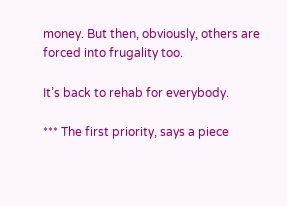money. But then, obviously, others are forced into frugality too.

It’s back to rehab for everybody.

*** The first priority, says a piece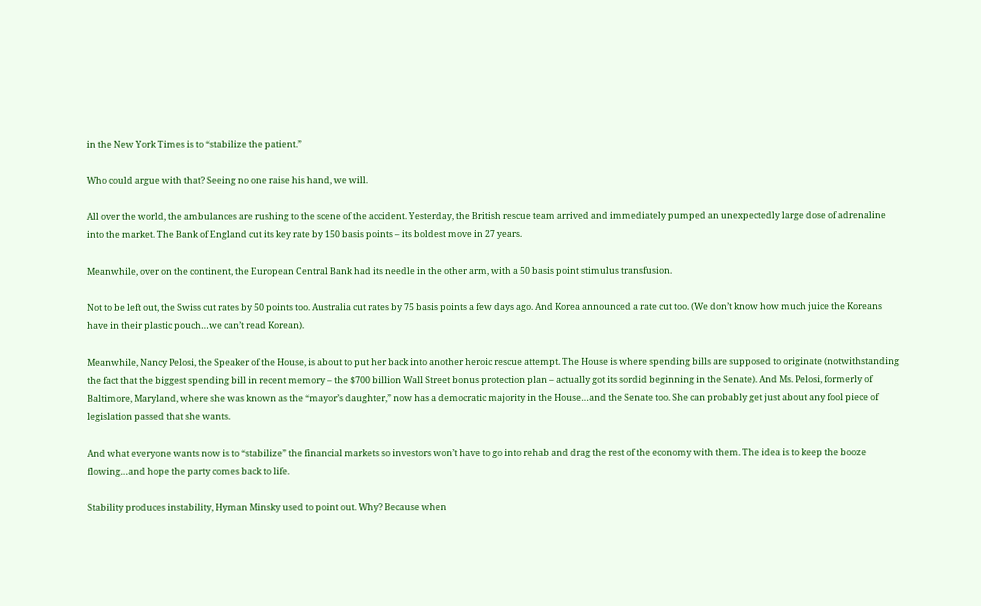in the New York Times is to “stabilize the patient.”

Who could argue with that? Seeing no one raise his hand, we will.

All over the world, the ambulances are rushing to the scene of the accident. Yesterday, the British rescue team arrived and immediately pumped an unexpectedly large dose of adrenaline into the market. The Bank of England cut its key rate by 150 basis points – its boldest move in 27 years.

Meanwhile, over on the continent, the European Central Bank had its needle in the other arm, with a 50 basis point stimulus transfusion.

Not to be left out, the Swiss cut rates by 50 points too. Australia cut rates by 75 basis points a few days ago. And Korea announced a rate cut too. (We don’t know how much juice the Koreans have in their plastic pouch…we can’t read Korean).

Meanwhile, Nancy Pelosi, the Speaker of the House, is about to put her back into another heroic rescue attempt. The House is where spending bills are supposed to originate (notwithstanding the fact that the biggest spending bill in recent memory – the $700 billion Wall Street bonus protection plan – actually got its sordid beginning in the Senate). And Ms. Pelosi, formerly of Baltimore, Maryland, where she was known as the “mayor’s daughter,” now has a democratic majority in the House…and the Senate too. She can probably get just about any fool piece of legislation passed that she wants.

And what everyone wants now is to “stabilize” the financial markets so investors won’t have to go into rehab and drag the rest of the economy with them. The idea is to keep the booze flowing…and hope the party comes back to life.

Stability produces instability, Hyman Minsky used to point out. Why? Because when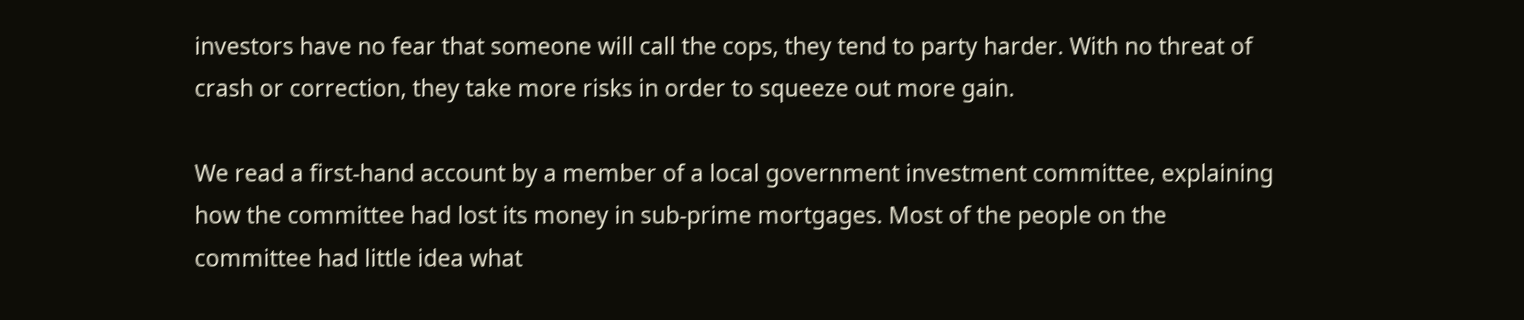investors have no fear that someone will call the cops, they tend to party harder. With no threat of crash or correction, they take more risks in order to squeeze out more gain.

We read a first-hand account by a member of a local government investment committee, explaining how the committee had lost its money in sub-prime mortgages. Most of the people on the committee had little idea what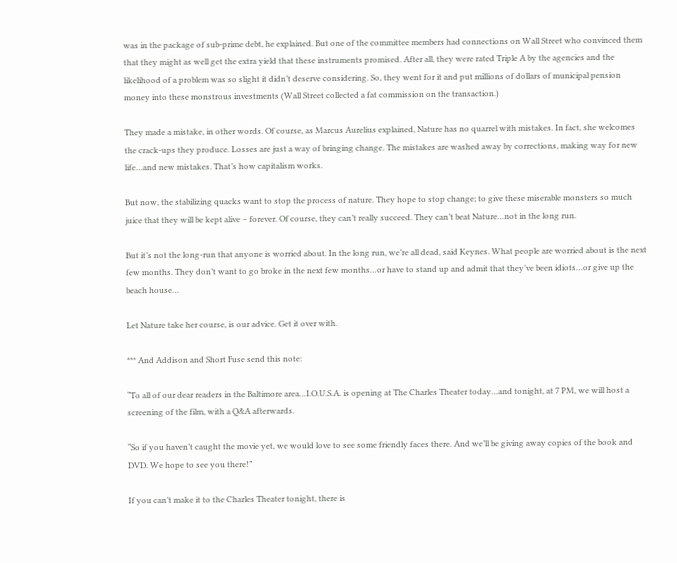was in the package of sub-prime debt, he explained. But one of the committee members had connections on Wall Street who convinced them that they might as well get the extra yield that these instruments promised. After all, they were rated Triple A by the agencies and the likelihood of a problem was so slight it didn’t deserve considering. So, they went for it and put millions of dollars of municipal pension money into these monstrous investments (Wall Street collected a fat commission on the transaction.)

They made a mistake, in other words. Of course, as Marcus Aurelius explained, Nature has no quarrel with mistakes. In fact, she welcomes the crack-ups they produce. Losses are just a way of bringing change. The mistakes are washed away by corrections, making way for new life…and new mistakes. That’s how capitalism works.

But now, the stabilizing quacks want to stop the process of nature. They hope to stop change; to give these miserable monsters so much juice that they will be kept alive – forever. Of course, they can’t really succeed. They can’t beat Nature…not in the long run.

But it’s not the long-run that anyone is worried about. In the long run, we’re all dead, said Keynes. What people are worried about is the next few months. They don’t want to go broke in the next few months…or have to stand up and admit that they’ve been idiots…or give up the beach house…

Let Nature take her course, is our advice. Get it over with.

*** And Addison and Short Fuse send this note:

“To all of our dear readers in the Baltimore area…I.O.U.S.A. is opening at The Charles Theater today…and tonight, at 7 PM, we will host a screening of the film, with a Q&A afterwards.

“So if you haven’t caught the movie yet, we would love to see some friendly faces there. And we’ll be giving away copies of the book and DVD. We hope to see you there!”

If you can’t make it to the Charles Theater tonight, there is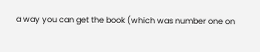a way you can get the book (which was number one on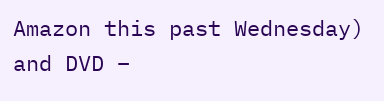Amazon this past Wednesday) and DVD –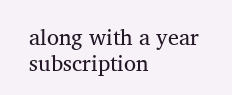along with a year subscription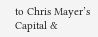to Chris Mayer’s Capital &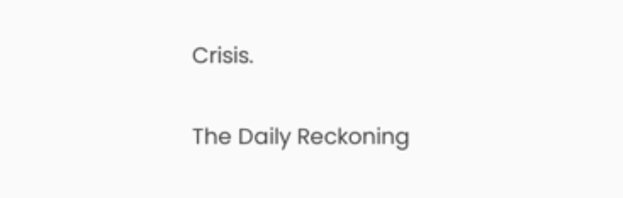Crisis.

The Daily Reckoning